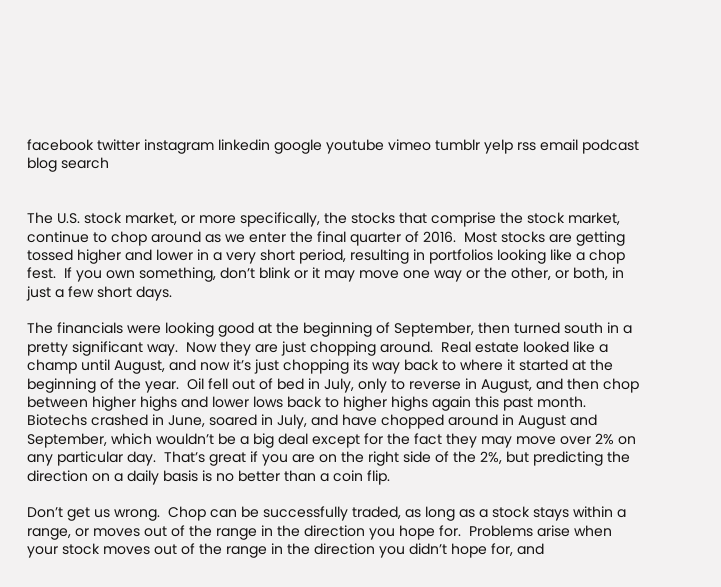facebook twitter instagram linkedin google youtube vimeo tumblr yelp rss email podcast blog search


The U.S. stock market, or more specifically, the stocks that comprise the stock market, continue to chop around as we enter the final quarter of 2016.  Most stocks are getting tossed higher and lower in a very short period, resulting in portfolios looking like a chop fest.  If you own something, don’t blink or it may move one way or the other, or both, in just a few short days.

The financials were looking good at the beginning of September, then turned south in a pretty significant way.  Now they are just chopping around.  Real estate looked like a champ until August, and now it’s just chopping its way back to where it started at the beginning of the year.  Oil fell out of bed in July, only to reverse in August, and then chop between higher highs and lower lows back to higher highs again this past month.  Biotechs crashed in June, soared in July, and have chopped around in August and September, which wouldn’t be a big deal except for the fact they may move over 2% on any particular day.  That’s great if you are on the right side of the 2%, but predicting the direction on a daily basis is no better than a coin flip.

Don’t get us wrong.  Chop can be successfully traded, as long as a stock stays within a range, or moves out of the range in the direction you hope for.  Problems arise when your stock moves out of the range in the direction you didn’t hope for, and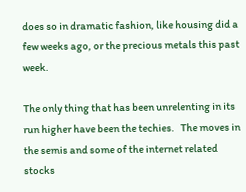does so in dramatic fashion, like housing did a few weeks ago, or the precious metals this past week.

The only thing that has been unrelenting in its run higher have been the techies.   The moves in the semis and some of the internet related stocks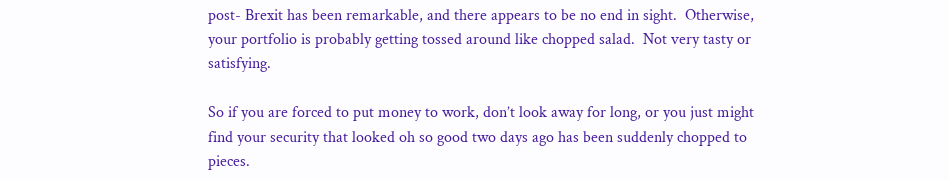post- Brexit has been remarkable, and there appears to be no end in sight.  Otherwise, your portfolio is probably getting tossed around like chopped salad.  Not very tasty or satisfying.

So if you are forced to put money to work, don’t look away for long, or you just might find your security that looked oh so good two days ago has been suddenly chopped to pieces.